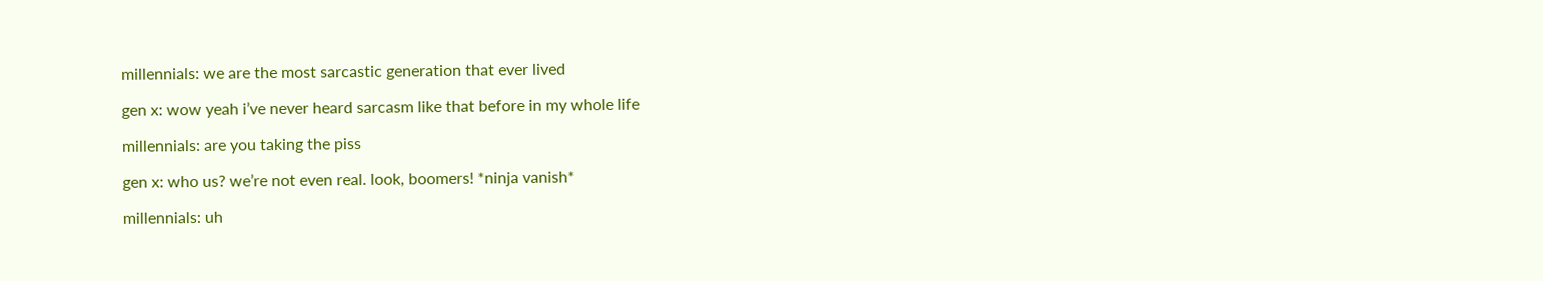millennials: we are the most sarcastic generation that ever lived

gen x: wow yeah i’ve never heard sarcasm like that before in my whole life

millennials: are you taking the piss

gen x: who us? we’re not even real. look, boomers! *ninja vanish*

millennials: uh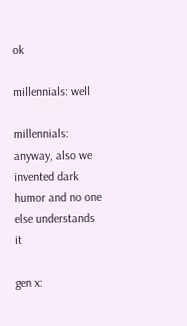ok

millennials: well

millennials: anyway, also we invented dark humor and no one else understands it

gen x: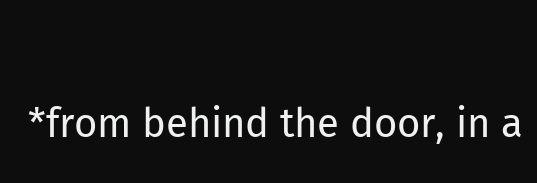*from behind the door, in a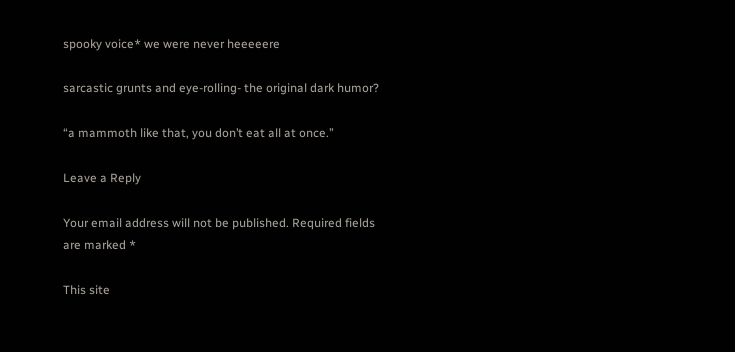spooky voice* we were never heeeeere

sarcastic grunts and eye-rolling- the original dark humor?

“a mammoth like that, you don’t eat all at once.”

Leave a Reply

Your email address will not be published. Required fields are marked *

This site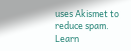uses Akismet to reduce spam. Learn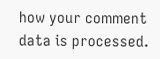how your comment data is processed.